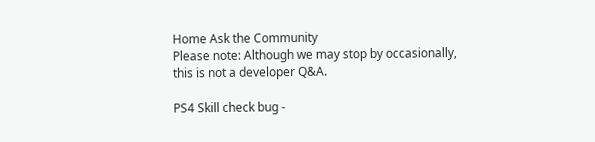Home Ask the Community
Please note: Although we may stop by occasionally, this is not a developer Q&A.

PS4 Skill check bug -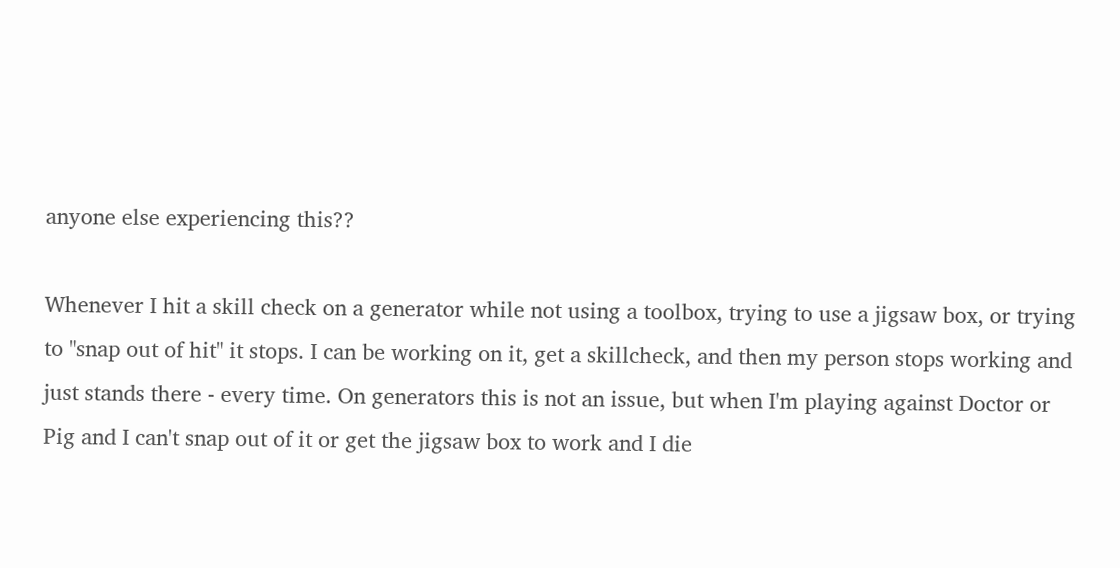anyone else experiencing this??

Whenever I hit a skill check on a generator while not using a toolbox, trying to use a jigsaw box, or trying to "snap out of hit" it stops. I can be working on it, get a skillcheck, and then my person stops working and just stands there - every time. On generators this is not an issue, but when I'm playing against Doctor or Pig and I can't snap out of it or get the jigsaw box to work and I die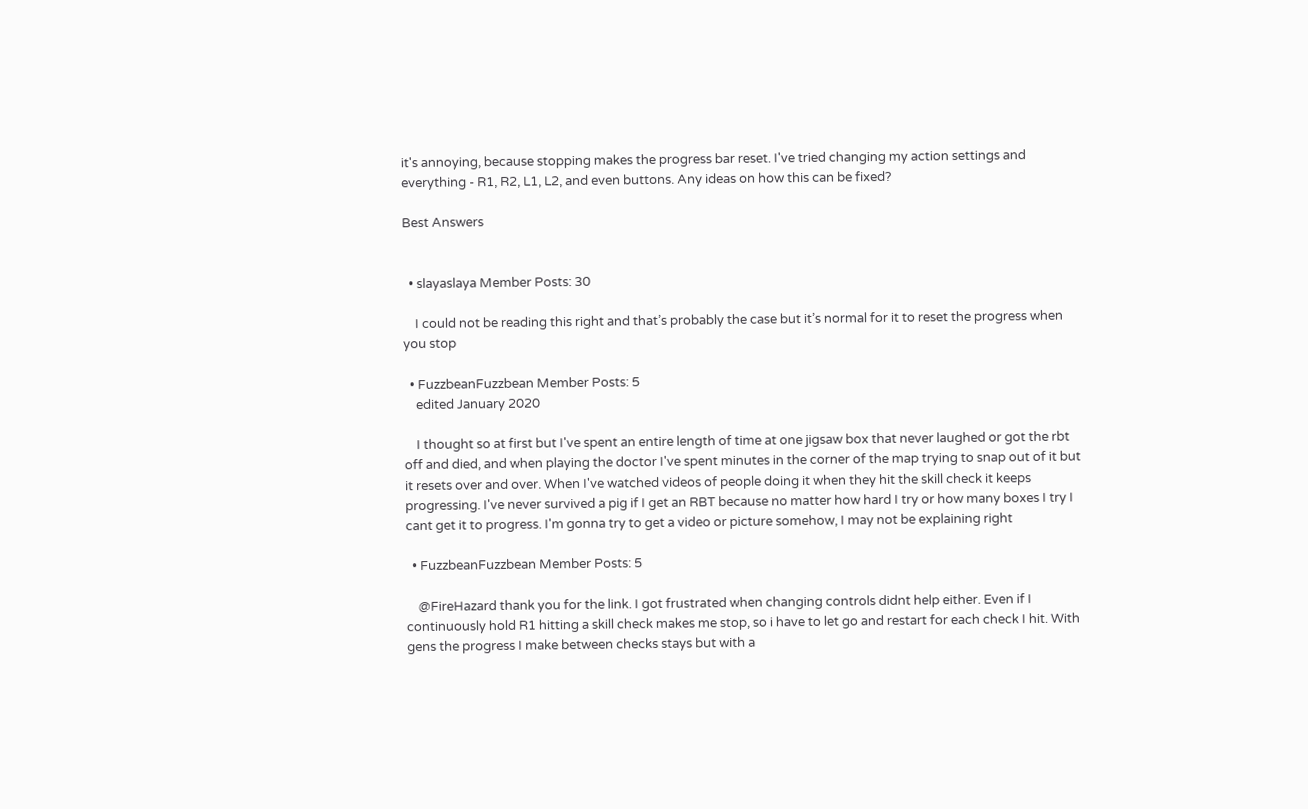it's annoying, because stopping makes the progress bar reset. I've tried changing my action settings and everything - R1, R2, L1, L2, and even buttons. Any ideas on how this can be fixed?

Best Answers


  • slayaslaya Member Posts: 30

    I could not be reading this right and that’s probably the case but it’s normal for it to reset the progress when you stop

  • FuzzbeanFuzzbean Member Posts: 5
    edited January 2020

    I thought so at first but I've spent an entire length of time at one jigsaw box that never laughed or got the rbt off and died, and when playing the doctor I've spent minutes in the corner of the map trying to snap out of it but it resets over and over. When I've watched videos of people doing it when they hit the skill check it keeps progressing. I've never survived a pig if I get an RBT because no matter how hard I try or how many boxes I try I cant get it to progress. I'm gonna try to get a video or picture somehow, I may not be explaining right

  • FuzzbeanFuzzbean Member Posts: 5

    @FireHazard thank you for the link. I got frustrated when changing controls didnt help either. Even if I continuously hold R1 hitting a skill check makes me stop, so i have to let go and restart for each check I hit. With gens the progress I make between checks stays but with a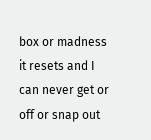box or madness it resets and I can never get or off or snap out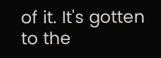of it. It's gotten to the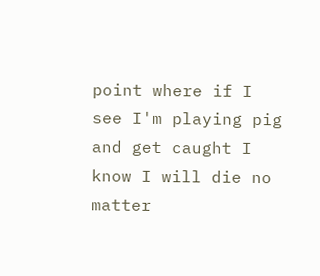point where if I see I'm playing pig and get caught I know I will die no matter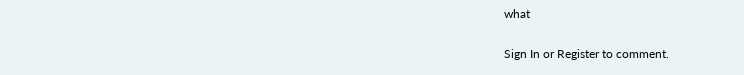what

Sign In or Register to comment.